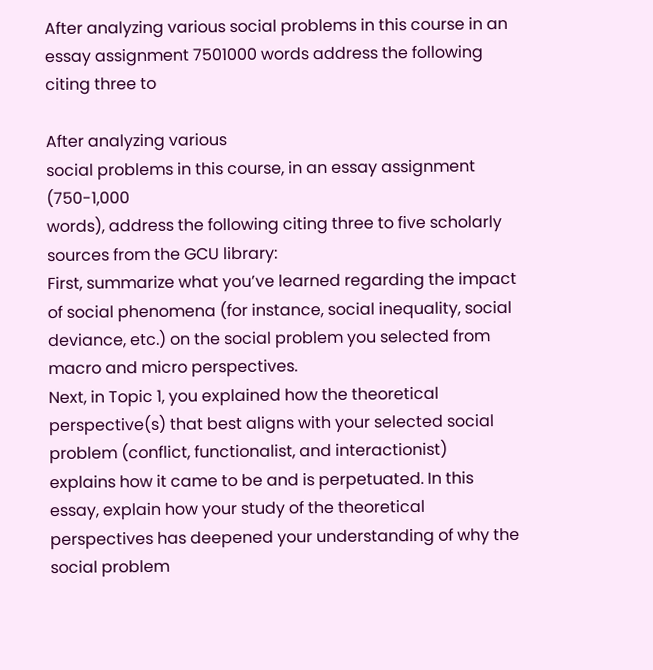After analyzing various social problems in this course in an essay assignment 7501000 words address the following citing three to

After analyzing various
social problems in this course, in an essay assignment (750-1,000
words), address the following citing three to five scholarly sources from the GCU library:
First, summarize what you’ve learned regarding the impact of social phenomena (for instance, social inequality, social deviance, etc.) on the social problem you selected from macro and micro perspectives.
Next, in Topic 1, you explained how the theoretical perspective(s) that best aligns with your selected social problem (conflict, functionalist, and interactionist)
explains how it came to be and is perpetuated. In this essay, explain how your study of the theoretical perspectives has deepened your understanding of why the social problem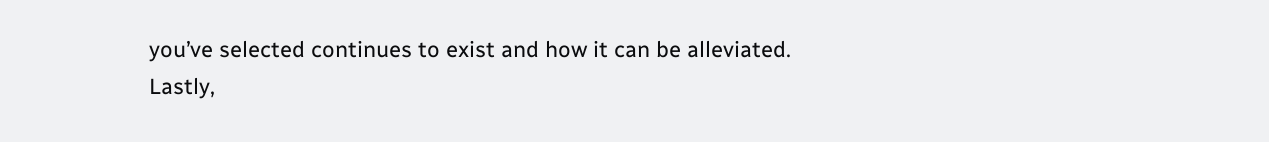you’ve selected continues to exist and how it can be alleviated.
Lastly,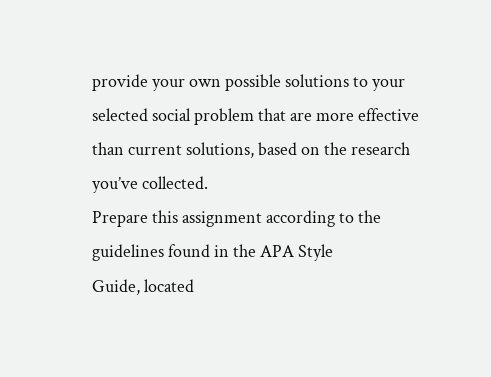provide your own possible solutions to your selected social problem that are more effective than current solutions, based on the research you’ve collected.
Prepare this assignment according to the guidelines found in the APA Style
Guide, located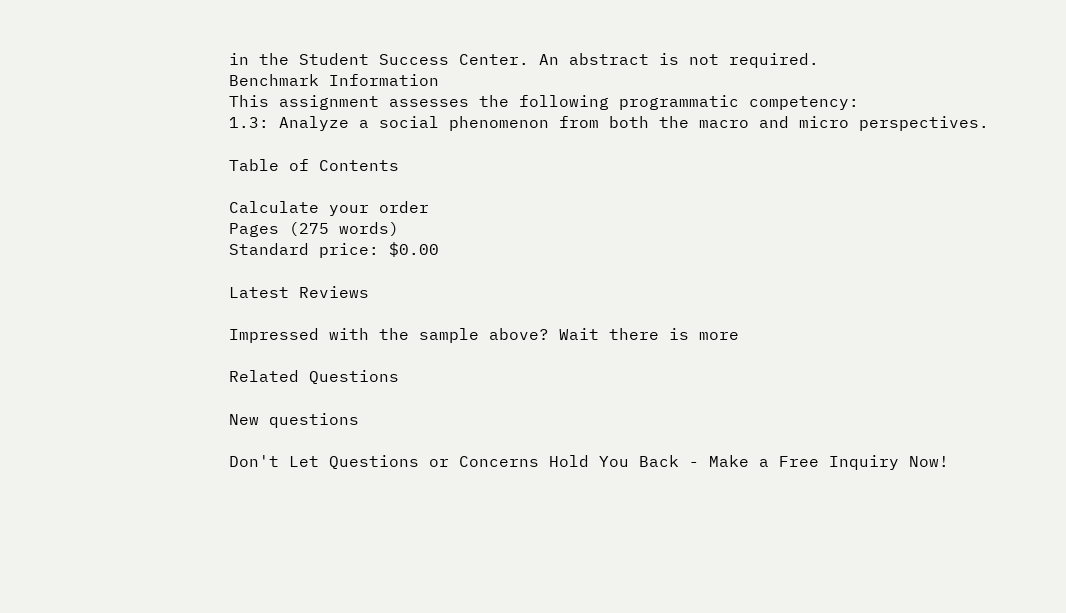in the Student Success Center. An abstract is not required.
Benchmark Information
This assignment assesses the following programmatic competency:
1.3: Analyze a social phenomenon from both the macro and micro perspectives.

Table of Contents

Calculate your order
Pages (275 words)
Standard price: $0.00

Latest Reviews

Impressed with the sample above? Wait there is more

Related Questions

New questions

Don't Let Questions or Concerns Hold You Back - Make a Free Inquiry Now!